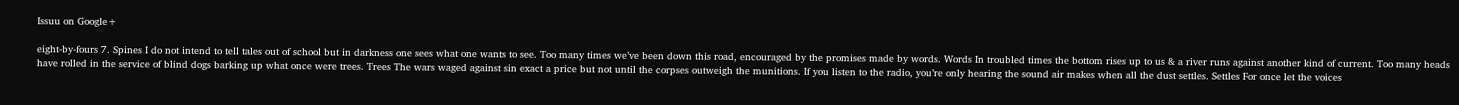Issuu on Google+

eight-by-fours 7. Spines I do not intend to tell tales out of school but in darkness one sees what one wants to see. Too many times we’ve been down this road, encouraged by the promises made by words. Words In troubled times the bottom rises up to us & a river runs against another kind of current. Too many heads have rolled in the service of blind dogs barking up what once were trees. Trees The wars waged against sin exact a price but not until the corpses outweigh the munitions. If you listen to the radio, you’re only hearing the sound air makes when all the dust settles. Settles For once let the voices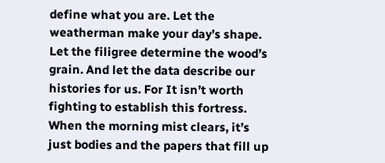define what you are. Let the weatherman make your day’s shape. Let the filigree determine the wood’s grain. And let the data describe our histories for us. For It isn’t worth fighting to establish this fortress. When the morning mist clears, it’s just bodies and the papers that fill up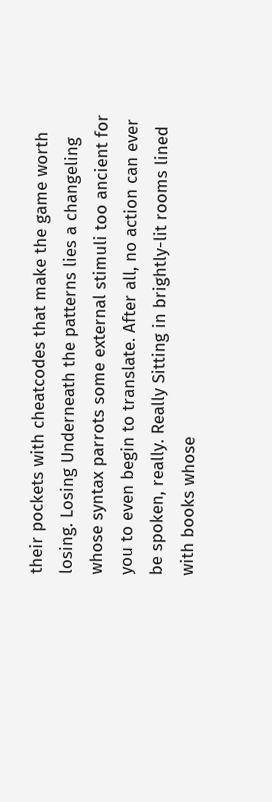their pockets with cheatcodes that make the game worth losing. Losing Underneath the patterns lies a changeling whose syntax parrots some external stimuli too ancient for you to even begin to translate. After all, no action can ever be spoken, really. Really Sitting in brightly-lit rooms lined with books whose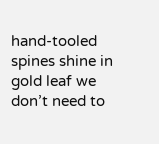hand-tooled spines shine in gold leaf we don’t need to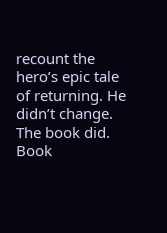recount the hero’s epic tale of returning. He didn’t change. The book did. Book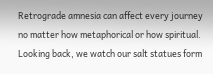Retrograde amnesia can affect every journey no matter how metaphorical or how spiritual. Looking back, we watch our salt statues form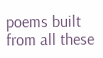poems built from all these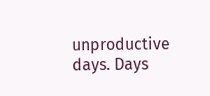unproductive days. Days